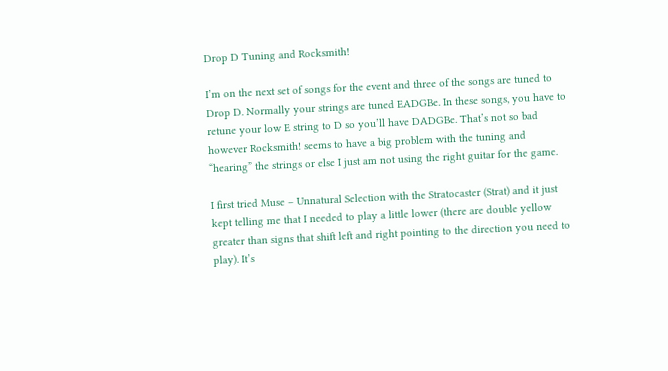Drop D Tuning and Rocksmith!

I’m on the next set of songs for the event and three of the songs are tuned to Drop D. Normally your strings are tuned EADGBe. In these songs, you have to retune your low E string to D so you’ll have DADGBe. That’s not so bad however Rocksmith! seems to have a big problem with the tuning and “hearing” the strings or else I just am not using the right guitar for the game.

I first tried Muse – Unnatural Selection with the Stratocaster (Strat) and it just kept telling me that I needed to play a little lower (there are double yellow greater than signs that shift left and right pointing to the direction you need to play). It’s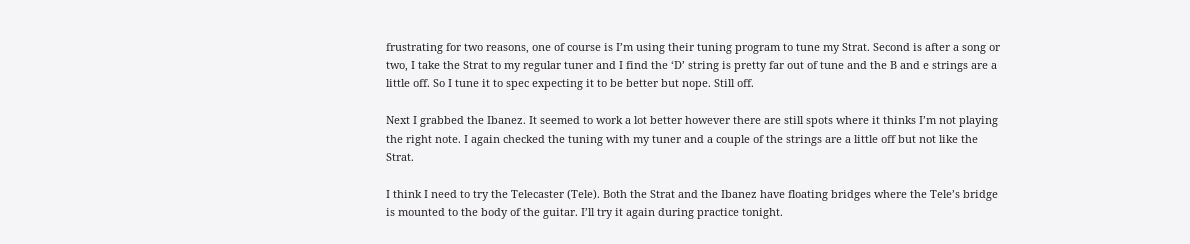frustrating for two reasons, one of course is I’m using their tuning program to tune my Strat. Second is after a song or two, I take the Strat to my regular tuner and I find the ‘D’ string is pretty far out of tune and the B and e strings are a little off. So I tune it to spec expecting it to be better but nope. Still off.

Next I grabbed the Ibanez. It seemed to work a lot better however there are still spots where it thinks I’m not playing the right note. I again checked the tuning with my tuner and a couple of the strings are a little off but not like the Strat.

I think I need to try the Telecaster (Tele). Both the Strat and the Ibanez have floating bridges where the Tele’s bridge is mounted to the body of the guitar. I’ll try it again during practice tonight.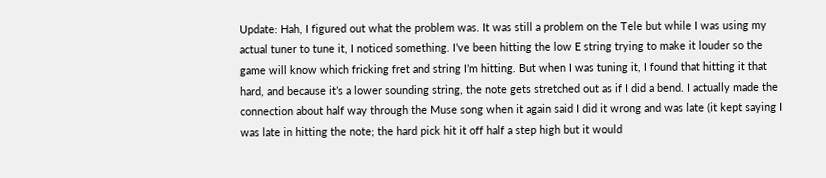Update: Hah, I figured out what the problem was. It was still a problem on the Tele but while I was using my actual tuner to tune it, I noticed something. I’ve been hitting the low E string trying to make it louder so the game will know which fricking fret and string I’m hitting. But when I was tuning it, I found that hitting it that hard, and because it’s a lower sounding string, the note gets stretched out as if I did a bend. I actually made the connection about half way through the Muse song when it again said I did it wrong and was late (it kept saying I was late in hitting the note; the hard pick hit it off half a step high but it would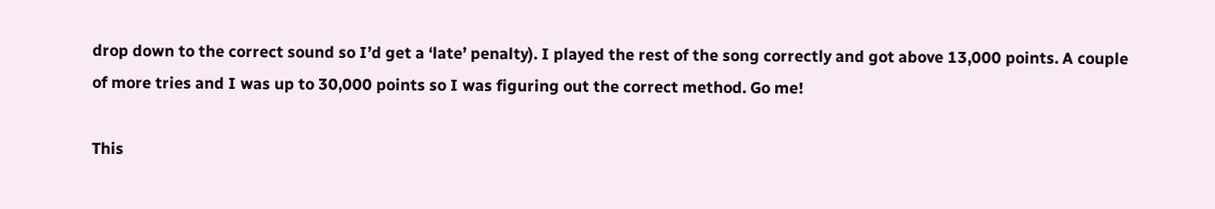drop down to the correct sound so I’d get a ‘late’ penalty). I played the rest of the song correctly and got above 13,000 points. A couple of more tries and I was up to 30,000 points so I was figuring out the correct method. Go me!

This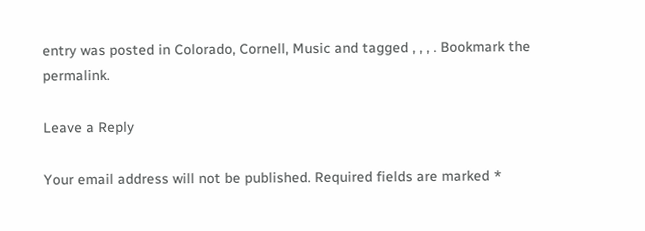entry was posted in Colorado, Cornell, Music and tagged , , , . Bookmark the permalink.

Leave a Reply

Your email address will not be published. Required fields are marked *